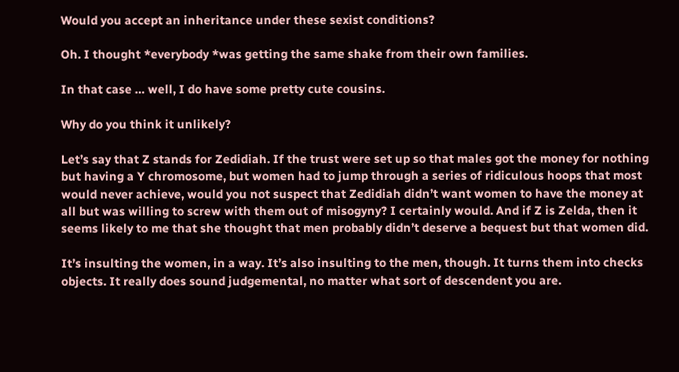Would you accept an inheritance under these sexist conditions?

Oh. I thought *everybody *was getting the same shake from their own families.

In that case … well, I do have some pretty cute cousins.

Why do you think it unlikely?

Let’s say that Z stands for Zedidiah. If the trust were set up so that males got the money for nothing but having a Y chromosome, but women had to jump through a series of ridiculous hoops that most would never achieve, would you not suspect that Zedidiah didn’t want women to have the money at all but was willing to screw with them out of misogyny? I certainly would. And if Z is Zelda, then it seems likely to me that she thought that men probably didn’t deserve a bequest but that women did.

It’s insulting the women, in a way. It’s also insulting to the men, though. It turns them into checks objects. It really does sound judgemental, no matter what sort of descendent you are.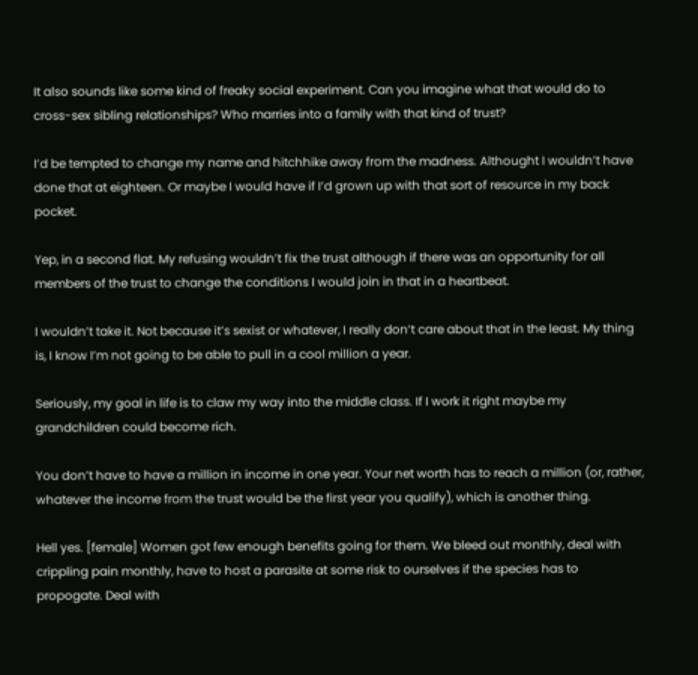It also sounds like some kind of freaky social experiment. Can you imagine what that would do to cross-sex sibling relationships? Who marries into a family with that kind of trust?

I’d be tempted to change my name and hitchhike away from the madness. Althought I wouldn’t have done that at eighteen. Or maybe I would have if I’d grown up with that sort of resource in my back pocket.

Yep, in a second flat. My refusing wouldn’t fix the trust although if there was an opportunity for all members of the trust to change the conditions I would join in that in a heartbeat.

I wouldn’t take it. Not because it’s sexist or whatever, I really don’t care about that in the least. My thing is, I know I’m not going to be able to pull in a cool million a year.

Seriously, my goal in life is to claw my way into the middle class. If I work it right maybe my grandchildren could become rich.

You don’t have to have a million in income in one year. Your net worth has to reach a million (or, rather, whatever the income from the trust would be the first year you qualify), which is another thing.

Hell yes. [female] Women got few enough benefits going for them. We bleed out monthly, deal with crippling pain monthly, have to host a parasite at some risk to ourselves if the species has to propogate. Deal with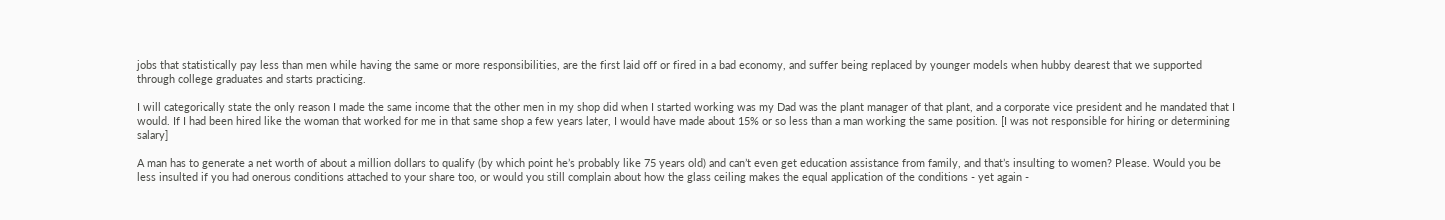jobs that statistically pay less than men while having the same or more responsibilities, are the first laid off or fired in a bad economy, and suffer being replaced by younger models when hubby dearest that we supported through college graduates and starts practicing.

I will categorically state the only reason I made the same income that the other men in my shop did when I started working was my Dad was the plant manager of that plant, and a corporate vice president and he mandated that I would. If I had been hired like the woman that worked for me in that same shop a few years later, I would have made about 15% or so less than a man working the same position. [I was not responsible for hiring or determining salary]

A man has to generate a net worth of about a million dollars to qualify (by which point he’s probably like 75 years old) and can’t even get education assistance from family, and that’s insulting to women? Please. Would you be less insulted if you had onerous conditions attached to your share too, or would you still complain about how the glass ceiling makes the equal application of the conditions - yet again -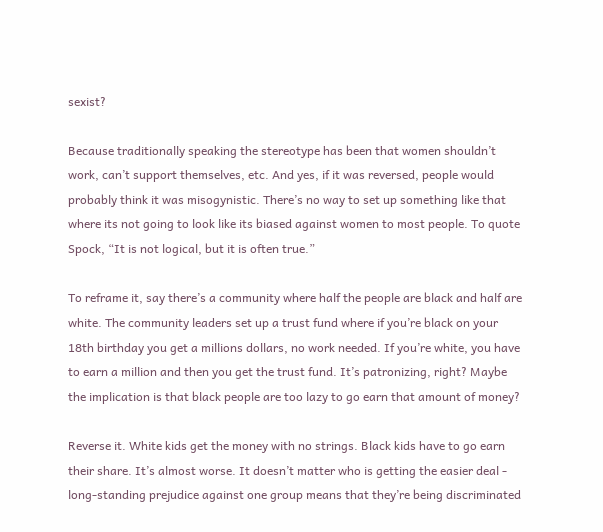sexist?

Because traditionally speaking the stereotype has been that women shouldn’t work, can’t support themselves, etc. And yes, if it was reversed, people would probably think it was misogynistic. There’s no way to set up something like that where its not going to look like its biased against women to most people. To quote Spock, “It is not logical, but it is often true.”

To reframe it, say there’s a community where half the people are black and half are white. The community leaders set up a trust fund where if you’re black on your 18th birthday you get a millions dollars, no work needed. If you’re white, you have to earn a million and then you get the trust fund. It’s patronizing, right? Maybe the implication is that black people are too lazy to go earn that amount of money?

Reverse it. White kids get the money with no strings. Black kids have to go earn their share. It’s almost worse. It doesn’t matter who is getting the easier deal - long-standing prejudice against one group means that they’re being discriminated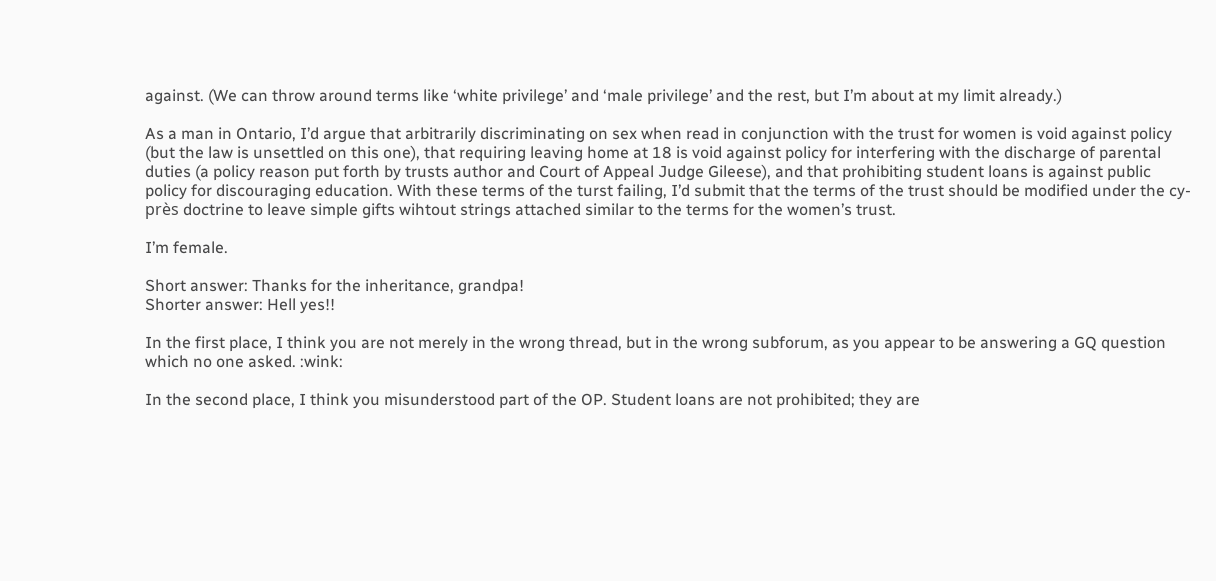against. (We can throw around terms like ‘white privilege’ and ‘male privilege’ and the rest, but I’m about at my limit already.)

As a man in Ontario, I’d argue that arbitrarily discriminating on sex when read in conjunction with the trust for women is void against policy (but the law is unsettled on this one), that requiring leaving home at 18 is void against policy for interfering with the discharge of parental duties (a policy reason put forth by trusts author and Court of Appeal Judge Gileese), and that prohibiting student loans is against public policy for discouraging education. With these terms of the turst failing, I’d submit that the terms of the trust should be modified under the cy-près doctrine to leave simple gifts wihtout strings attached similar to the terms for the women’s trust.

I’m female.

Short answer: Thanks for the inheritance, grandpa!
Shorter answer: Hell yes!!

In the first place, I think you are not merely in the wrong thread, but in the wrong subforum, as you appear to be answering a GQ question which no one asked. :wink:

In the second place, I think you misunderstood part of the OP. Student loans are not prohibited; they are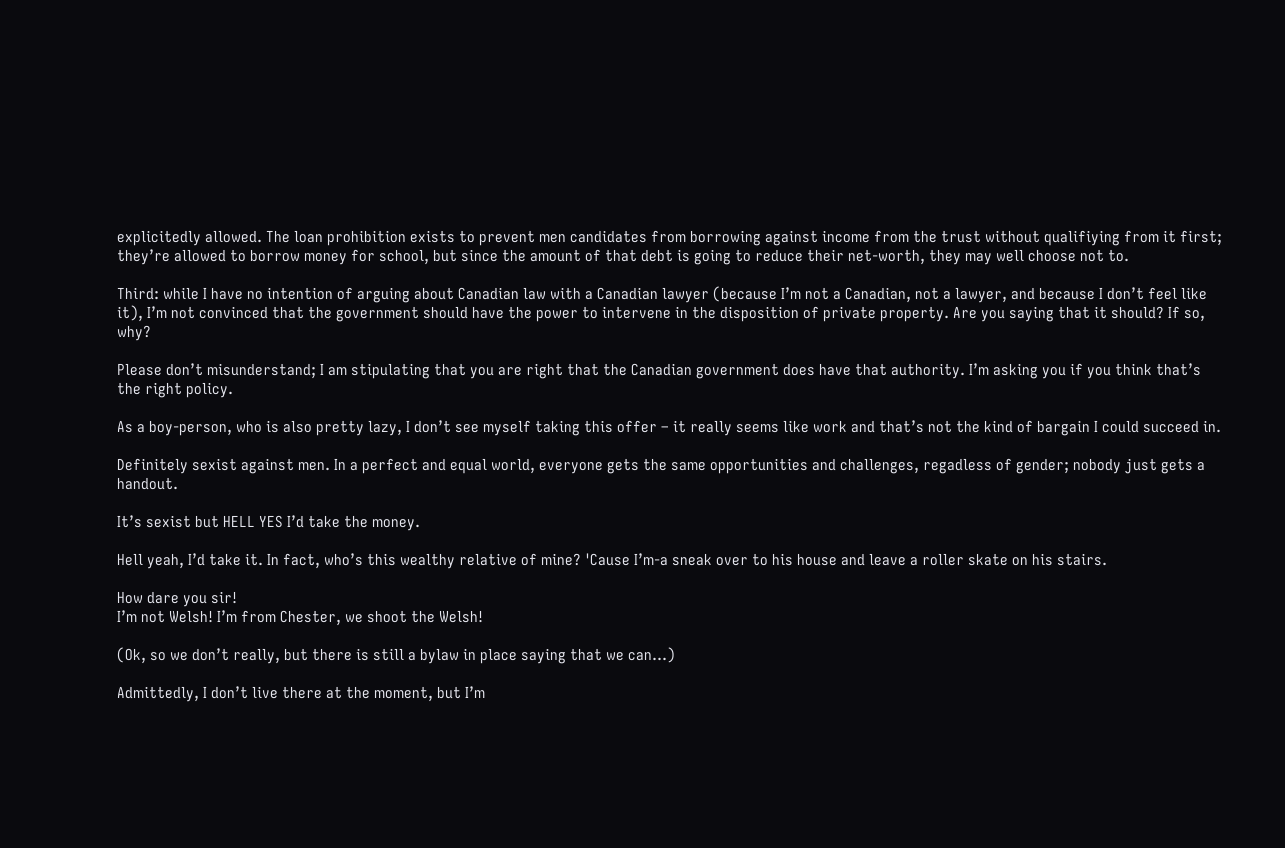explicitedly allowed. The loan prohibition exists to prevent men candidates from borrowing against income from the trust without qualifiying from it first; they’re allowed to borrow money for school, but since the amount of that debt is going to reduce their net-worth, they may well choose not to.

Third: while I have no intention of arguing about Canadian law with a Canadian lawyer (because I’m not a Canadian, not a lawyer, and because I don’t feel like it), I’m not convinced that the government should have the power to intervene in the disposition of private property. Are you saying that it should? If so, why?

Please don’t misunderstand; I am stipulating that you are right that the Canadian government does have that authority. I’m asking you if you think that’s the right policy.

As a boy-person, who is also pretty lazy, I don’t see myself taking this offer – it really seems like work and that’s not the kind of bargain I could succeed in.

Definitely sexist against men. In a perfect and equal world, everyone gets the same opportunities and challenges, regadless of gender; nobody just gets a handout.

It’s sexist but HELL YES I’d take the money.

Hell yeah, I’d take it. In fact, who’s this wealthy relative of mine? 'Cause I’m-a sneak over to his house and leave a roller skate on his stairs.

How dare you sir!
I’m not Welsh! I’m from Chester, we shoot the Welsh!

(Ok, so we don’t really, but there is still a bylaw in place saying that we can…)

Admittedly, I don’t live there at the moment, but I’m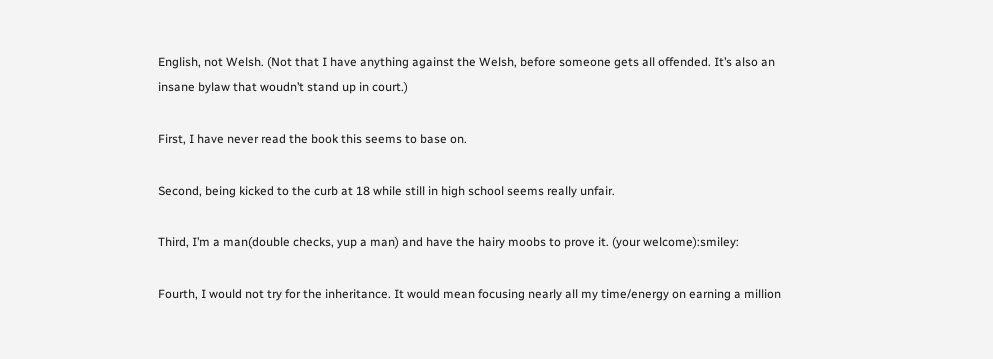English, not Welsh. (Not that I have anything against the Welsh, before someone gets all offended. It’s also an insane bylaw that woudn’t stand up in court.)

First, I have never read the book this seems to base on.

Second, being kicked to the curb at 18 while still in high school seems really unfair.

Third, I’m a man(double checks, yup a man) and have the hairy moobs to prove it. (your welcome):smiley:

Fourth, I would not try for the inheritance. It would mean focusing nearly all my time/energy on earning a million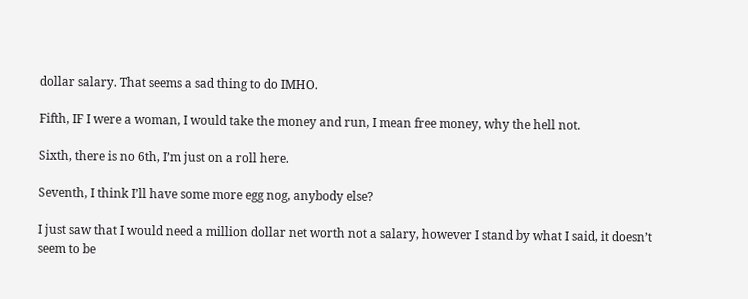dollar salary. That seems a sad thing to do IMHO.

Fifth, IF I were a woman, I would take the money and run, I mean free money, why the hell not.

Sixth, there is no 6th, I’m just on a roll here.

Seventh, I think I’ll have some more egg nog, anybody else?

I just saw that I would need a million dollar net worth not a salary, however I stand by what I said, it doesn’t seem to be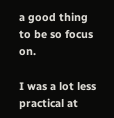a good thing to be so focus on.

I was a lot less practical at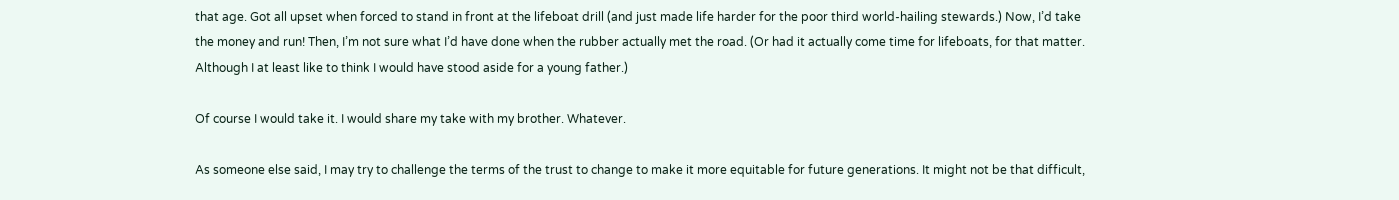that age. Got all upset when forced to stand in front at the lifeboat drill (and just made life harder for the poor third world-hailing stewards.) Now, I’d take the money and run! Then, I’m not sure what I’d have done when the rubber actually met the road. (Or had it actually come time for lifeboats, for that matter. Although I at least like to think I would have stood aside for a young father.)

Of course I would take it. I would share my take with my brother. Whatever.

As someone else said, I may try to challenge the terms of the trust to change to make it more equitable for future generations. It might not be that difficult,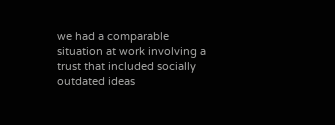we had a comparable situation at work involving a trust that included socially outdated ideas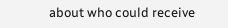about who could receive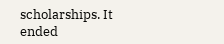scholarships. It ended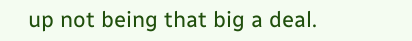up not being that big a deal.